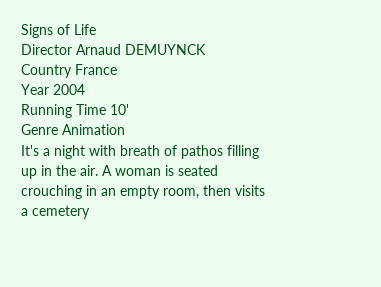Signs of Life
Director Arnaud DEMUYNCK
Country France
Year 2004
Running Time 10'
Genre Animation
It's a night with breath of pathos filling up in the air. A woman is seated crouching in an empty room, then visits a cemetery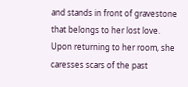and stands in front of gravestone that belongs to her lost love. Upon returning to her room, she caresses scars of the past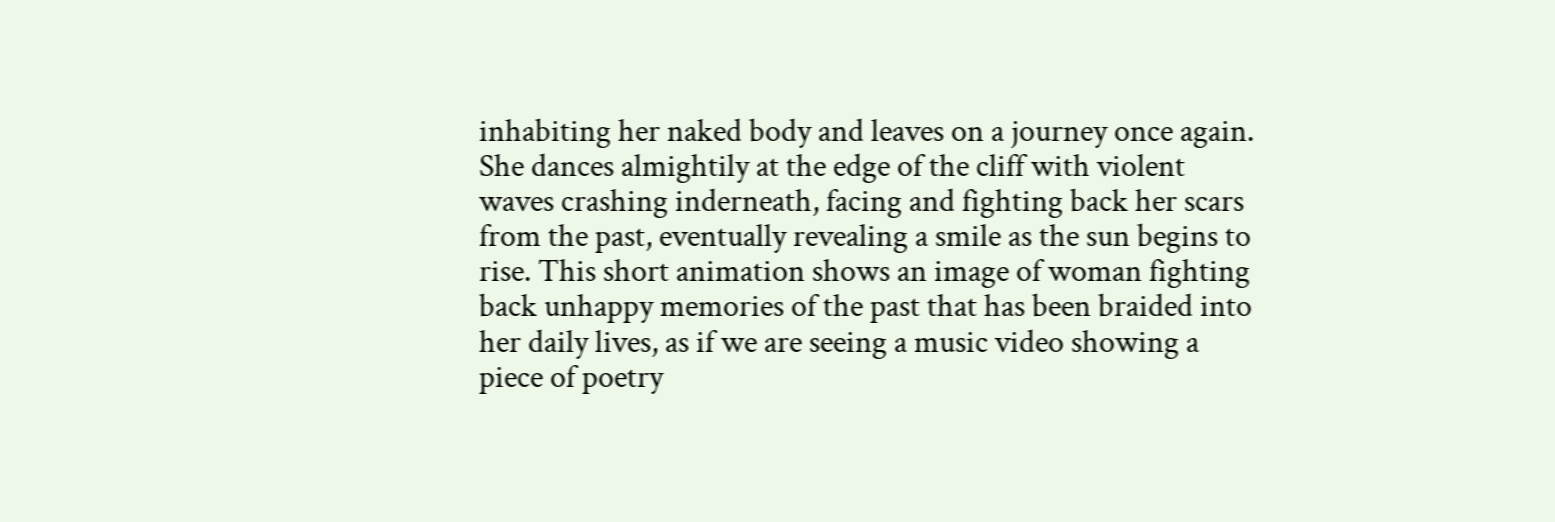inhabiting her naked body and leaves on a journey once again. She dances almightily at the edge of the cliff with violent waves crashing inderneath, facing and fighting back her scars from the past, eventually revealing a smile as the sun begins to rise. This short animation shows an image of woman fighting back unhappy memories of the past that has been braided into her daily lives, as if we are seeing a music video showing a piece of poetry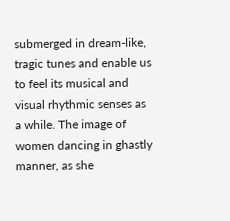submerged in dream-like, tragic tunes and enable us to feel its musical and visual rhythmic senses as a while. The image of women dancing in ghastly manner, as she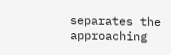separates the approaching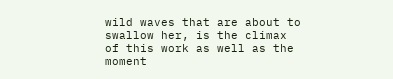wild waves that are about to swallow her, is the climax of this work as well as the moment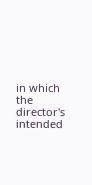in which the director's intended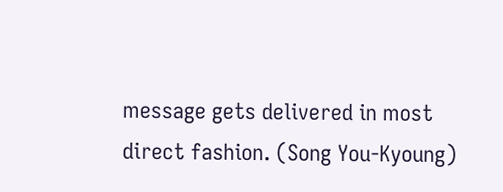message gets delivered in most direct fashion. (Song You-Kyoung)